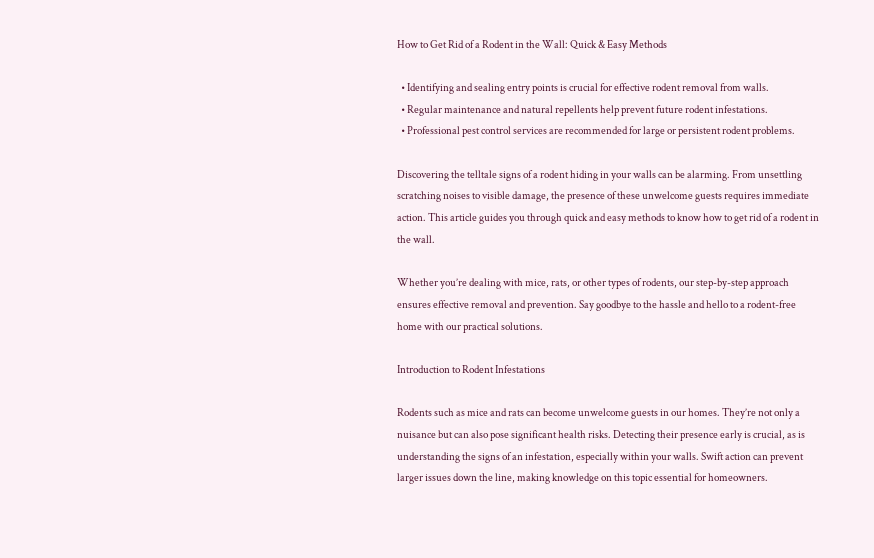How to Get Rid of a Rodent in the Wall: Quick & Easy Methods

  • Identifying and sealing entry points is crucial for effective rodent removal from walls.
  • Regular maintenance and natural repellents help prevent future rodent infestations.
  • Professional pest control services are recommended for large or persistent rodent problems.

Discovering the telltale signs of a rodent hiding in your walls can be alarming. From unsettling scratching noises to visible damage, the presence of these unwelcome guests requires immediate action. This article guides you through quick and easy methods to know how to get rid of a rodent in the wall.

Whether you’re dealing with mice, rats, or other types of rodents, our step-by-step approach ensures effective removal and prevention. Say goodbye to the hassle and hello to a rodent-free home with our practical solutions.

Introduction to Rodent Infestations

Rodents such as mice and rats can become unwelcome guests in our homes. They’re not only a nuisance but can also pose significant health risks. Detecting their presence early is crucial, as is understanding the signs of an infestation, especially within your walls. Swift action can prevent larger issues down the line, making knowledge on this topic essential for homeowners.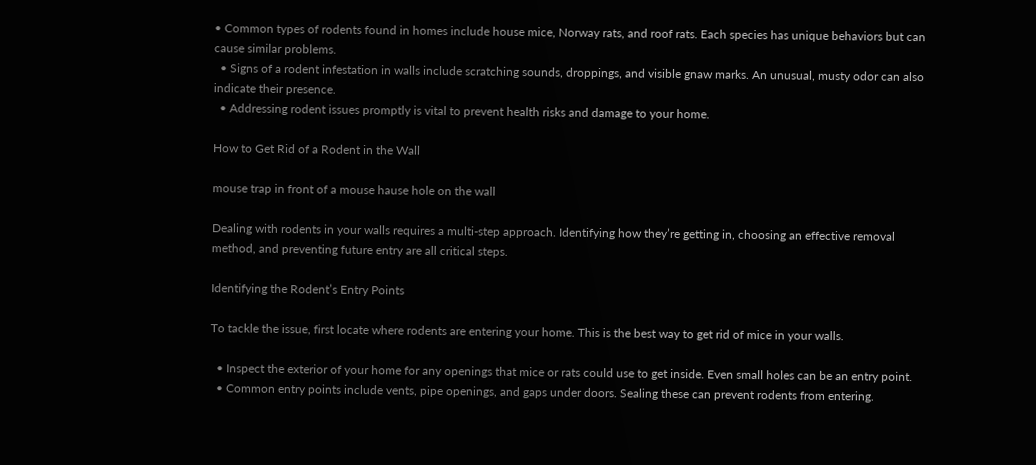• Common types of rodents found in homes include house mice, Norway rats, and roof rats. Each species has unique behaviors but can cause similar problems.
  • Signs of a rodent infestation in walls include scratching sounds, droppings, and visible gnaw marks. An unusual, musty odor can also indicate their presence.
  • Addressing rodent issues promptly is vital to prevent health risks and damage to your home.

How to Get Rid of a Rodent in the Wall

mouse trap in front of a mouse hause hole on the wall

Dealing with rodents in your walls requires a multi-step approach. Identifying how they’re getting in, choosing an effective removal method, and preventing future entry are all critical steps.

Identifying the Rodent’s Entry Points

To tackle the issue, first locate where rodents are entering your home. This is the best way to get rid of mice in your walls.

  • Inspect the exterior of your home for any openings that mice or rats could use to get inside. Even small holes can be an entry point.
  • Common entry points include vents, pipe openings, and gaps under doors. Sealing these can prevent rodents from entering.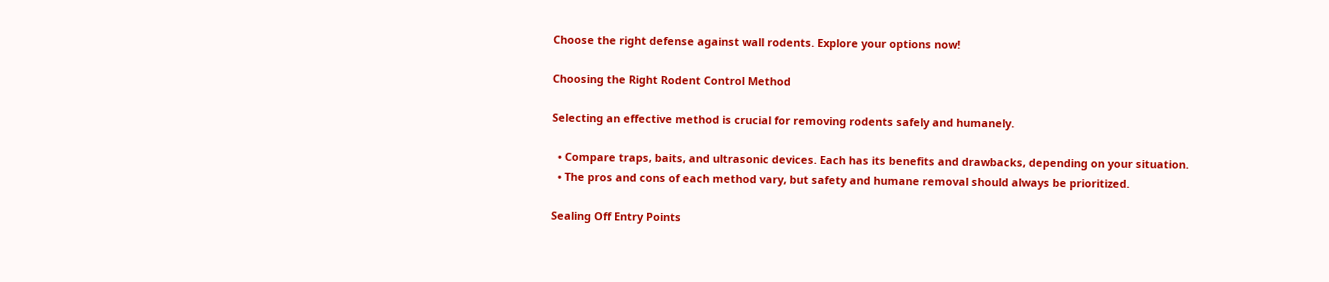Choose the right defense against wall rodents. Explore your options now!

Choosing the Right Rodent Control Method

Selecting an effective method is crucial for removing rodents safely and humanely.

  • Compare traps, baits, and ultrasonic devices. Each has its benefits and drawbacks, depending on your situation.
  • The pros and cons of each method vary, but safety and humane removal should always be prioritized.

Sealing Off Entry Points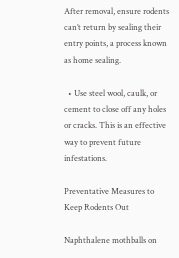After removal, ensure rodents can’t return by sealing their entry points, a process known as home sealing.

  • Use steel wool, caulk, or cement to close off any holes or cracks. This is an effective way to prevent future infestations.

Preventative Measures to Keep Rodents Out

Naphthalene mothballs on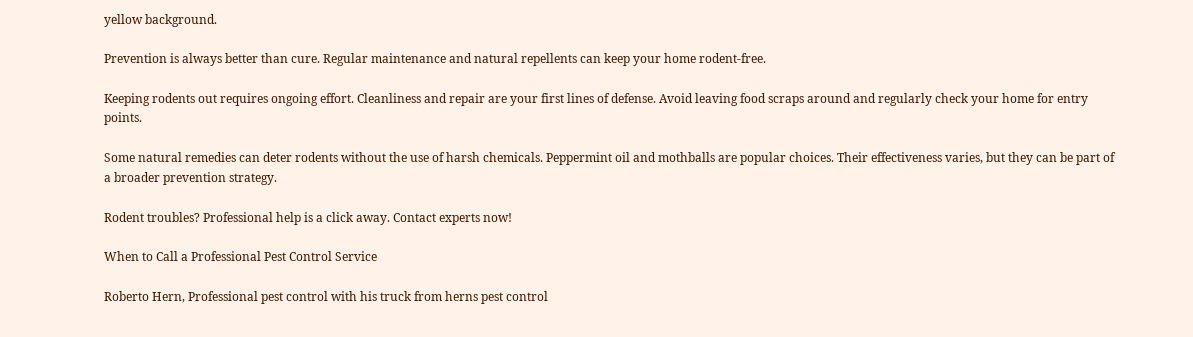yellow background.

Prevention is always better than cure. Regular maintenance and natural repellents can keep your home rodent-free.

Keeping rodents out requires ongoing effort. Cleanliness and repair are your first lines of defense. Avoid leaving food scraps around and regularly check your home for entry points.

Some natural remedies can deter rodents without the use of harsh chemicals. Peppermint oil and mothballs are popular choices. Their effectiveness varies, but they can be part of a broader prevention strategy.

Rodent troubles? Professional help is a click away. Contact experts now!

When to Call a Professional Pest Control Service

Roberto Hern, Professional pest control with his truck from herns pest control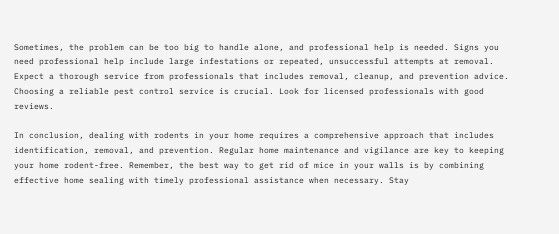Sometimes, the problem can be too big to handle alone, and professional help is needed. Signs you need professional help include large infestations or repeated, unsuccessful attempts at removal. Expect a thorough service from professionals that includes removal, cleanup, and prevention advice. Choosing a reliable pest control service is crucial. Look for licensed professionals with good reviews.

In conclusion, dealing with rodents in your home requires a comprehensive approach that includes identification, removal, and prevention. Regular home maintenance and vigilance are key to keeping your home rodent-free. Remember, the best way to get rid of mice in your walls is by combining effective home sealing with timely professional assistance when necessary. Stay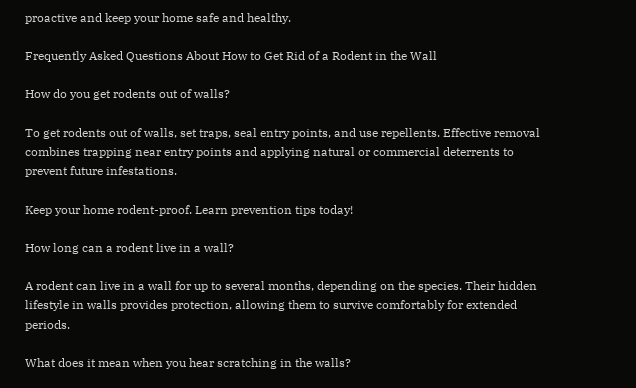proactive and keep your home safe and healthy.

Frequently Asked Questions About How to Get Rid of a Rodent in the Wall

How do you get rodents out of walls?

To get rodents out of walls, set traps, seal entry points, and use repellents. Effective removal combines trapping near entry points and applying natural or commercial deterrents to prevent future infestations.

Keep your home rodent-proof. Learn prevention tips today!

How long can a rodent live in a wall?

A rodent can live in a wall for up to several months, depending on the species. Their hidden lifestyle in walls provides protection, allowing them to survive comfortably for extended periods.

What does it mean when you hear scratching in the walls?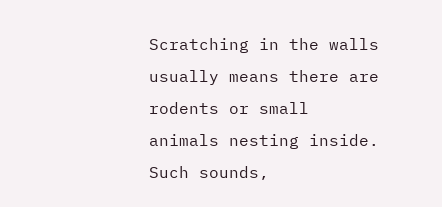Scratching in the walls usually means there are rodents or small animals nesting inside. Such sounds,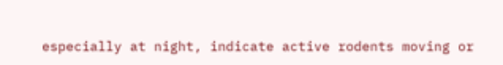especially at night, indicate active rodents moving or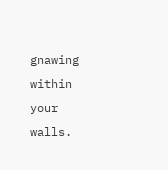gnawing within your walls.